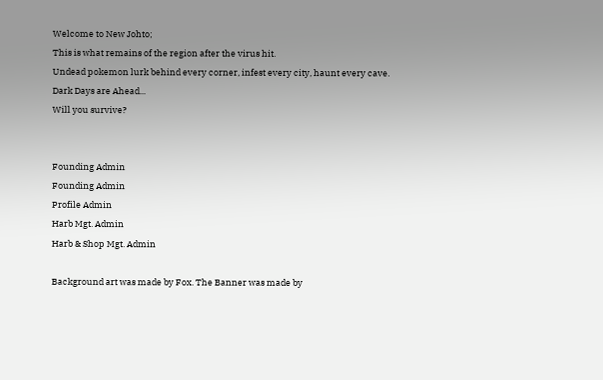Welcome to New Johto;
This is what remains of the region after the virus hit.
Undead pokemon lurk behind every corner, infest every city, haunt every cave.
Dark Days are Ahead...
Will you survive?


Founding Admin
Founding Admin
Profile Admin
Harb Mgt. Admin
Harb & Shop Mgt. Admin

Background art was made by Fox. The Banner was made by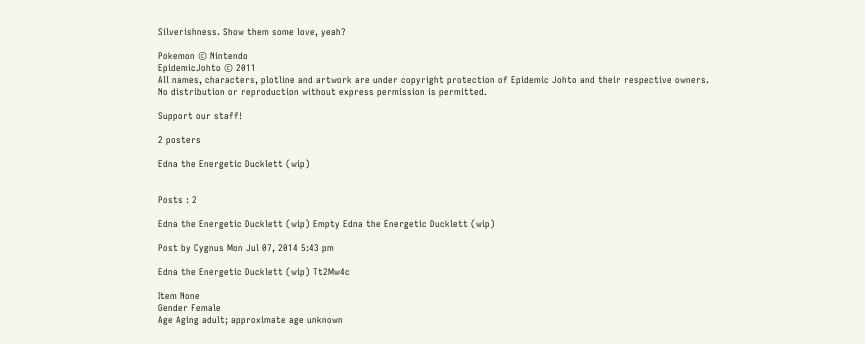Silverishness. Show them some love, yeah?

Pokemon © Nintendo
EpidemicJohto © 2011
All names, characters, plotline and artwork are under copyright protection of Epidemic Johto and their respective owners.
No distribution or reproduction without express permission is permitted.

Support our staff!

2 posters

Edna the Energetic Ducklett (wip)


Posts : 2

Edna the Energetic Ducklett (wip) Empty Edna the Energetic Ducklett (wip)

Post by Cygnus Mon Jul 07, 2014 5:43 pm

Edna the Energetic Ducklett (wip) Tt2Mw4c

Item None
Gender Female
Age Aging adult; approximate age unknown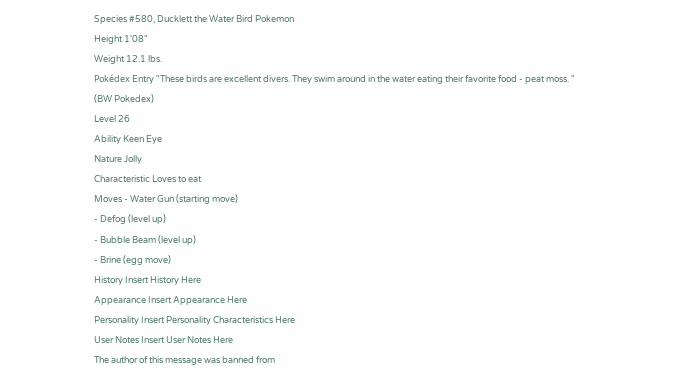Species #580, Ducklett the Water Bird Pokemon
Height 1'08"
Weight 12.1 lbs.
Pokédex Entry "These birds are excellent divers. They swim around in the water eating their favorite food - peat moss. " (BW Pokedex)
Level 26
Ability Keen Eye
Nature Jolly
Characteristic Loves to eat
Moves - Water Gun (starting move)
- Defog (level up)
- Bubble Beam (level up)
- Brine (egg move)
History Insert History Here
Appearance Insert Appearance Here
Personality Insert Personality Characteristics Here
User Notes Insert User Notes Here
The author of this message was banned from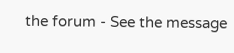the forum - See the message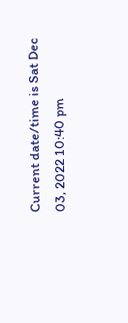Current date/time is Sat Dec 03, 2022 10:40 pm